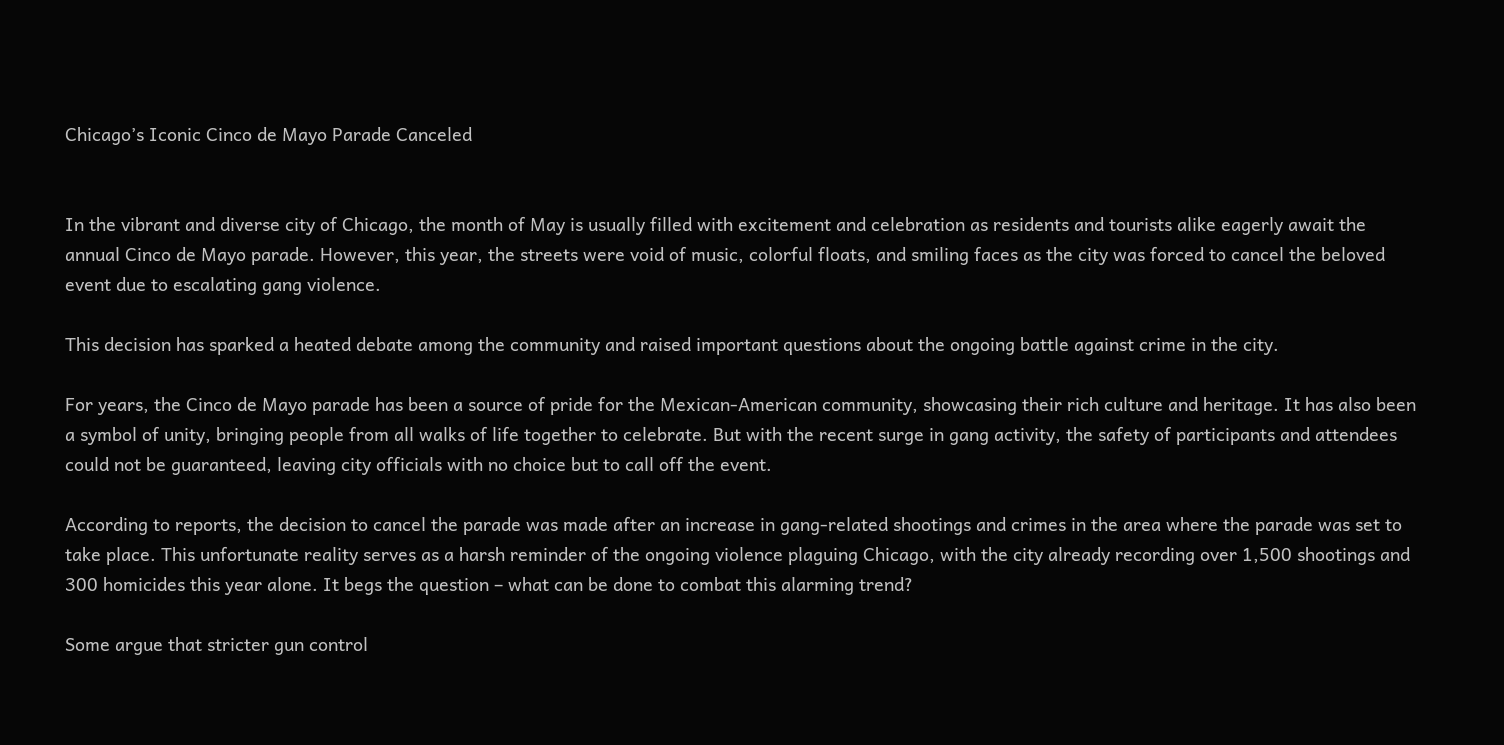Chicago’s Iconic Cinco de Mayo Parade Canceled


In the vibrant and diverse city of Chicago, the month of May is usually filled with excitement and celebration as residents and tourists alike eagerly await the annual Cinco de Mayo parade. However, this year, the streets were void of music, colorful floats, and smiling faces as the city was forced to cancel the beloved event due to escalating gang violence.

This decision has sparked a heated debate among the community and raised important questions about the ongoing battle against crime in the city.

For years, the Cinco de Mayo parade has been a source of pride for the Mexican-American community, showcasing their rich culture and heritage. It has also been a symbol of unity, bringing people from all walks of life together to celebrate. But with the recent surge in gang activity, the safety of participants and attendees could not be guaranteed, leaving city officials with no choice but to call off the event.

According to reports, the decision to cancel the parade was made after an increase in gang-related shootings and crimes in the area where the parade was set to take place. This unfortunate reality serves as a harsh reminder of the ongoing violence plaguing Chicago, with the city already recording over 1,500 shootings and 300 homicides this year alone. It begs the question – what can be done to combat this alarming trend?

Some argue that stricter gun control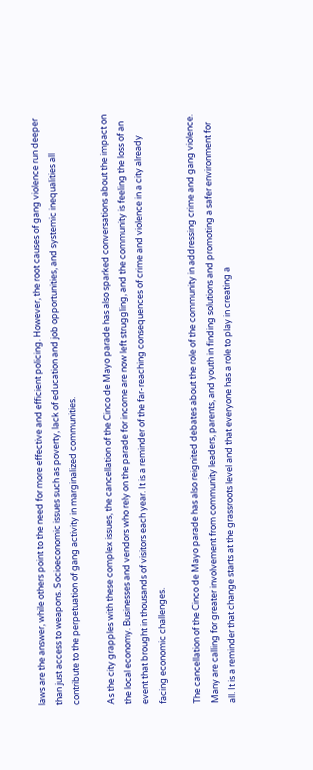laws are the answer, while others point to the need for more effective and efficient policing. However, the root causes of gang violence run deeper than just access to weapons. Socioeconomic issues such as poverty, lack of education and job opportunities, and systemic inequalities all contribute to the perpetuation of gang activity in marginalized communities.

As the city grapples with these complex issues, the cancellation of the Cinco de Mayo parade has also sparked conversations about the impact on the local economy. Businesses and vendors who rely on the parade for income are now left struggling, and the community is feeling the loss of an event that brought in thousands of visitors each year. It is a reminder of the far-reaching consequences of crime and violence in a city already facing economic challenges.

The cancellation of the Cinco de Mayo parade has also reignited debates about the role of the community in addressing crime and gang violence. Many are calling for greater involvement from community leaders, parents, and youth in finding solutions and promoting a safer environment for all. It is a reminder that change starts at the grassroots level and that everyone has a role to play in creating a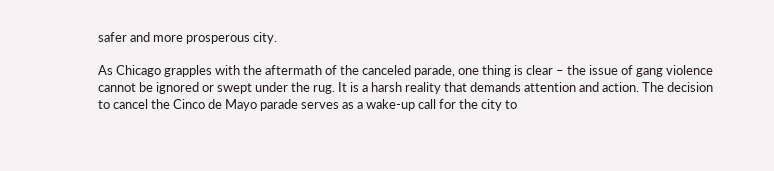safer and more prosperous city.

As Chicago grapples with the aftermath of the canceled parade, one thing is clear – the issue of gang violence cannot be ignored or swept under the rug. It is a harsh reality that demands attention and action. The decision to cancel the Cinco de Mayo parade serves as a wake-up call for the city to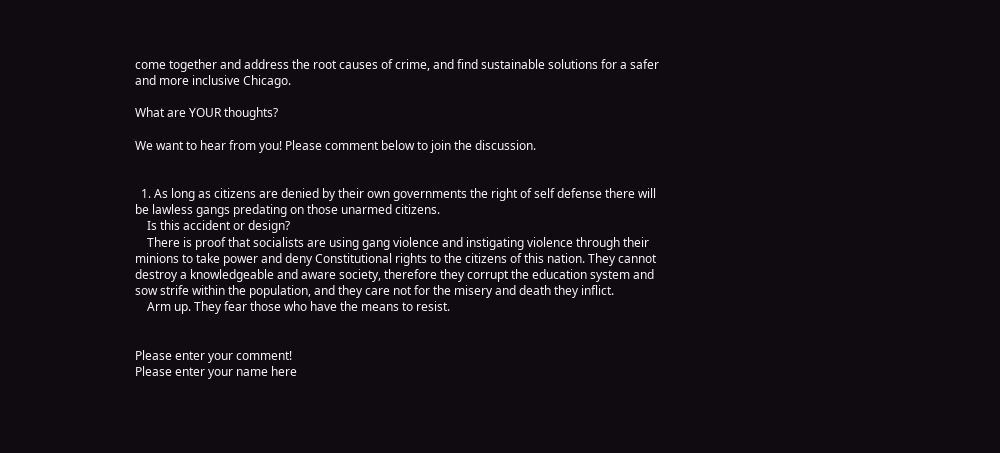come together and address the root causes of crime, and find sustainable solutions for a safer and more inclusive Chicago.

What are YOUR thoughts?

We want to hear from you! Please comment below to join the discussion.


  1. As long as citizens are denied by their own governments the right of self defense there will be lawless gangs predating on those unarmed citizens.
    Is this accident or design?
    There is proof that socialists are using gang violence and instigating violence through their minions to take power and deny Constitutional rights to the citizens of this nation. They cannot destroy a knowledgeable and aware society, therefore they corrupt the education system and sow strife within the population, and they care not for the misery and death they inflict.
    Arm up. They fear those who have the means to resist.


Please enter your comment!
Please enter your name here